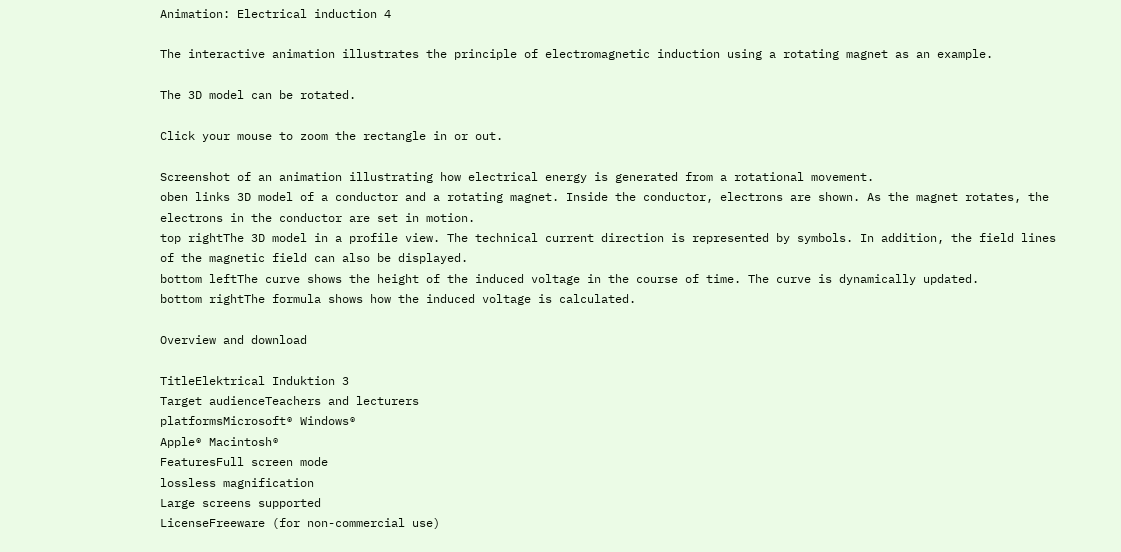Animation: Electrical induction 4

The interactive animation illustrates the principle of electromagnetic induction using a rotating magnet as an example.

The 3D model can be rotated.

Click your mouse to zoom the rectangle in or out.

Screenshot of an animation illustrating how electrical energy is generated from a rotational movement.
oben links 3D model of a conductor and a rotating magnet. Inside the conductor, electrons are shown. As the magnet rotates, the electrons in the conductor are set in motion.
top rightThe 3D model in a profile view. The technical current direction is represented by symbols. In addition, the field lines of the magnetic field can also be displayed.
bottom leftThe curve shows the height of the induced voltage in the course of time. The curve is dynamically updated.
bottom rightThe formula shows how the induced voltage is calculated.

Overview and download

TitleElektrical Induktion 3
Target audienceTeachers and lecturers
platformsMicrosoft® Windows®
Apple® Macintosh®
FeaturesFull screen mode
lossless magnification
Large screens supported
LicenseFreeware (for non-commercial use)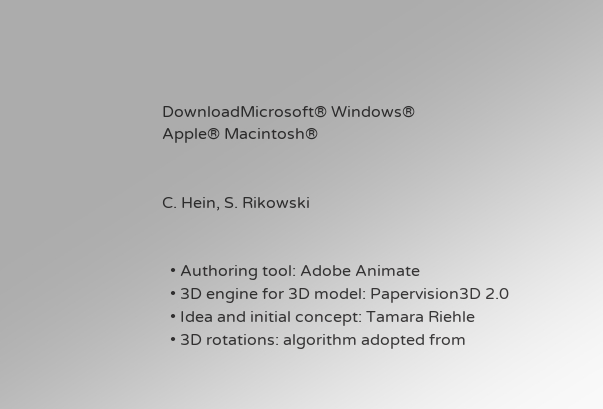DownloadMicrosoft® Windows®
Apple® Macintosh®


C. Hein, S. Rikowski


  • Authoring tool: Adobe Animate
  • 3D engine for 3D model: Papervision3D 2.0
  • Idea and initial concept: Tamara Riehle
  • 3D rotations: algorithm adopted from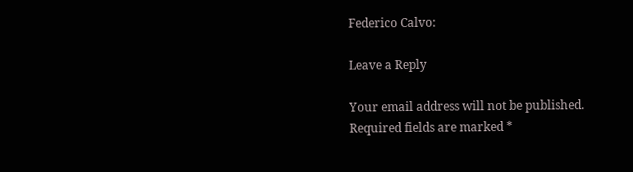Federico Calvo:

Leave a Reply

Your email address will not be published. Required fields are marked *